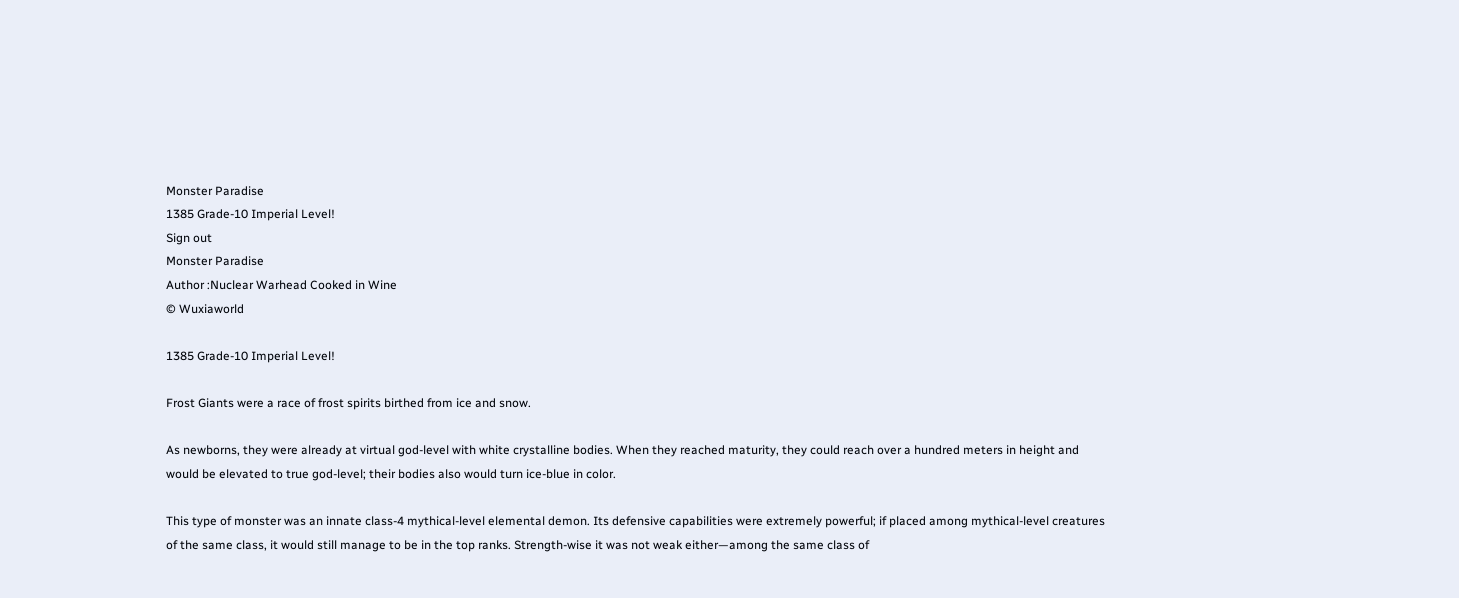Monster Paradise
1385 Grade-10 Imperial Level!
Sign out
Monster Paradise
Author :Nuclear Warhead Cooked in Wine
© Wuxiaworld

1385 Grade-10 Imperial Level!

Frost Giants were a race of frost spirits birthed from ice and snow.

As newborns, they were already at virtual god-level with white crystalline bodies. When they reached maturity, they could reach over a hundred meters in height and would be elevated to true god-level; their bodies also would turn ice-blue in color.

This type of monster was an innate class-4 mythical-level elemental demon. Its defensive capabilities were extremely powerful; if placed among mythical-level creatures of the same class, it would still manage to be in the top ranks. Strength-wise it was not weak either—among the same class of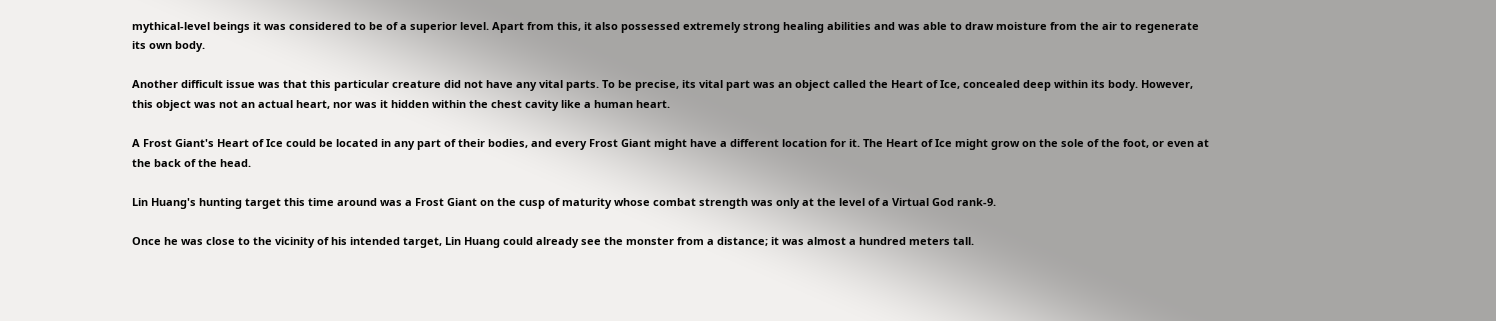mythical-level beings it was considered to be of a superior level. Apart from this, it also possessed extremely strong healing abilities and was able to draw moisture from the air to regenerate its own body.

Another difficult issue was that this particular creature did not have any vital parts. To be precise, its vital part was an object called the Heart of Ice, concealed deep within its body. However, this object was not an actual heart, nor was it hidden within the chest cavity like a human heart.

A Frost Giant's Heart of Ice could be located in any part of their bodies, and every Frost Giant might have a different location for it. The Heart of Ice might grow on the sole of the foot, or even at the back of the head.

Lin Huang's hunting target this time around was a Frost Giant on the cusp of maturity whose combat strength was only at the level of a Virtual God rank-9.

Once he was close to the vicinity of his intended target, Lin Huang could already see the monster from a distance; it was almost a hundred meters tall.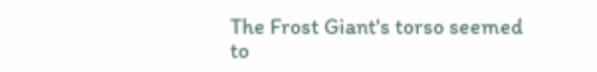The Frost Giant's torso seemed to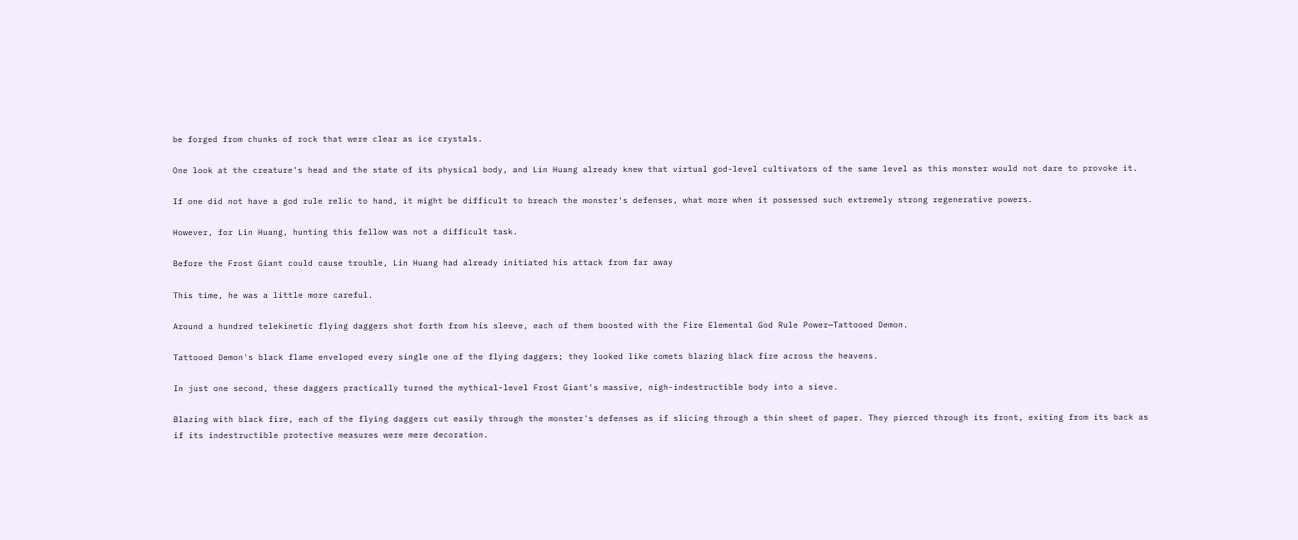be forged from chunks of rock that were clear as ice crystals.

One look at the creature's head and the state of its physical body, and Lin Huang already knew that virtual god-level cultivators of the same level as this monster would not dare to provoke it.

If one did not have a god rule relic to hand, it might be difficult to breach the monster's defenses, what more when it possessed such extremely strong regenerative powers.

However, for Lin Huang, hunting this fellow was not a difficult task.

Before the Frost Giant could cause trouble, Lin Huang had already initiated his attack from far away

This time, he was a little more careful.

Around a hundred telekinetic flying daggers shot forth from his sleeve, each of them boosted with the Fire Elemental God Rule Power—Tattooed Demon.

Tattooed Demon's black flame enveloped every single one of the flying daggers; they looked like comets blazing black fire across the heavens.

In just one second, these daggers practically turned the mythical-level Frost Giant's massive, nigh-indestructible body into a sieve.

Blazing with black fire, each of the flying daggers cut easily through the monster's defenses as if slicing through a thin sheet of paper. They pierced through its front, exiting from its back as if its indestructible protective measures were mere decoration.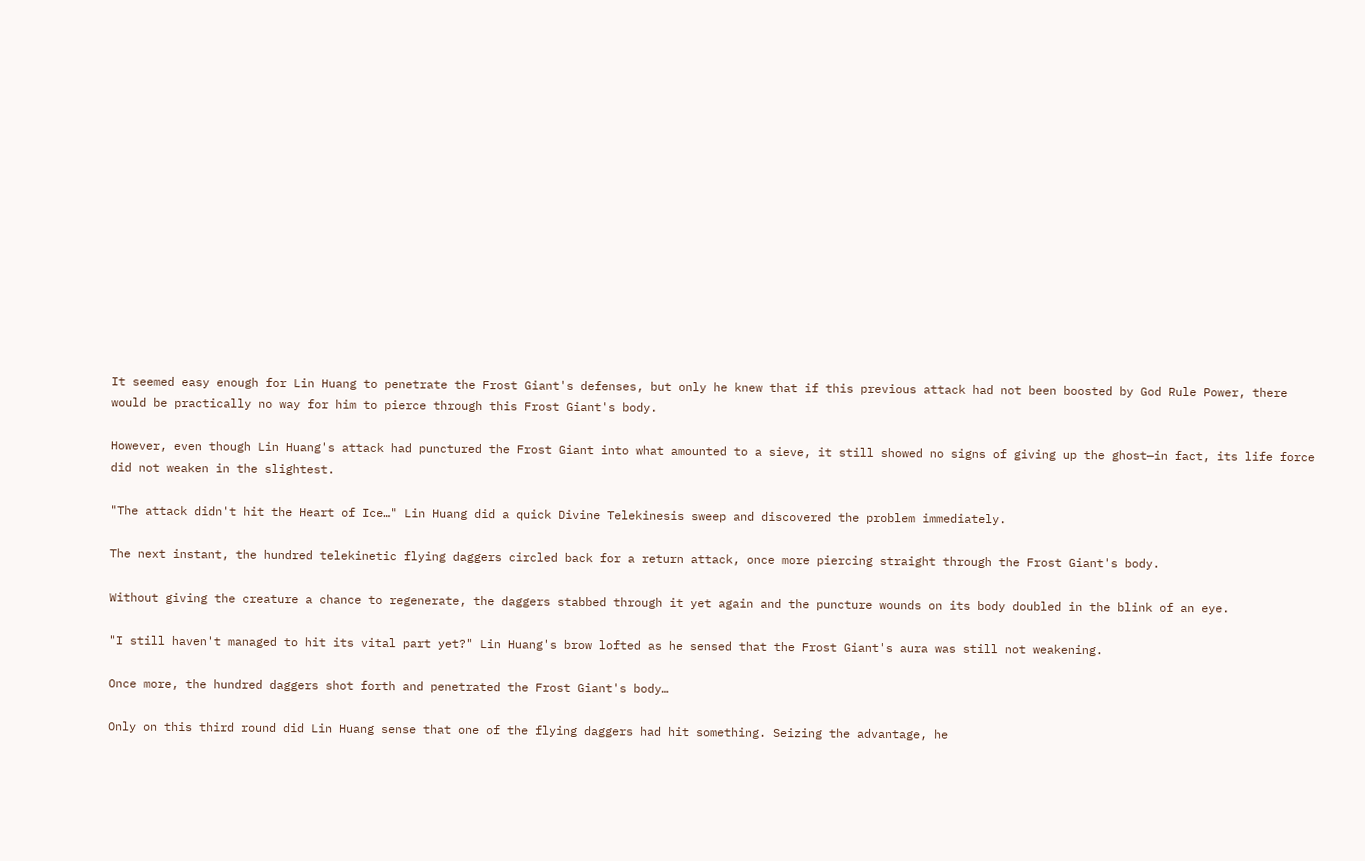It seemed easy enough for Lin Huang to penetrate the Frost Giant's defenses, but only he knew that if this previous attack had not been boosted by God Rule Power, there would be practically no way for him to pierce through this Frost Giant's body.

However, even though Lin Huang's attack had punctured the Frost Giant into what amounted to a sieve, it still showed no signs of giving up the ghost—in fact, its life force did not weaken in the slightest.

"The attack didn't hit the Heart of Ice…" Lin Huang did a quick Divine Telekinesis sweep and discovered the problem immediately.

The next instant, the hundred telekinetic flying daggers circled back for a return attack, once more piercing straight through the Frost Giant's body.

Without giving the creature a chance to regenerate, the daggers stabbed through it yet again and the puncture wounds on its body doubled in the blink of an eye.

"I still haven't managed to hit its vital part yet?" Lin Huang's brow lofted as he sensed that the Frost Giant's aura was still not weakening.

Once more, the hundred daggers shot forth and penetrated the Frost Giant's body…

Only on this third round did Lin Huang sense that one of the flying daggers had hit something. Seizing the advantage, he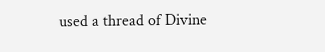used a thread of Divine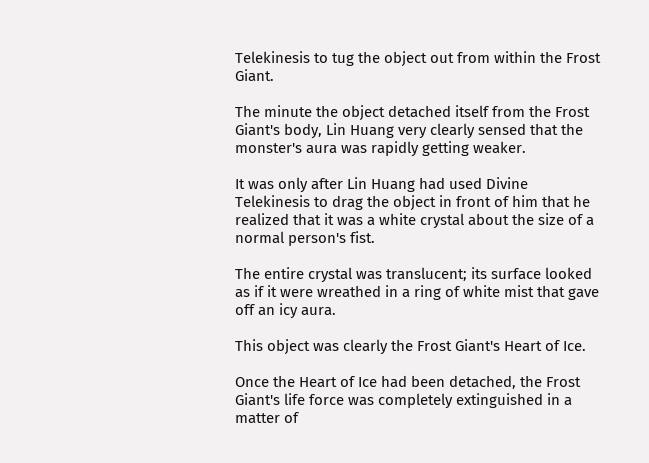Telekinesis to tug the object out from within the Frost Giant.

The minute the object detached itself from the Frost Giant's body, Lin Huang very clearly sensed that the monster's aura was rapidly getting weaker.

It was only after Lin Huang had used Divine Telekinesis to drag the object in front of him that he realized that it was a white crystal about the size of a normal person's fist.

The entire crystal was translucent; its surface looked as if it were wreathed in a ring of white mist that gave off an icy aura.

This object was clearly the Frost Giant's Heart of Ice.

Once the Heart of Ice had been detached, the Frost Giant's life force was completely extinguished in a matter of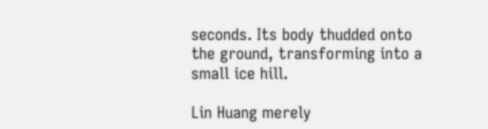seconds. Its body thudded onto the ground, transforming into a small ice hill.

Lin Huang merely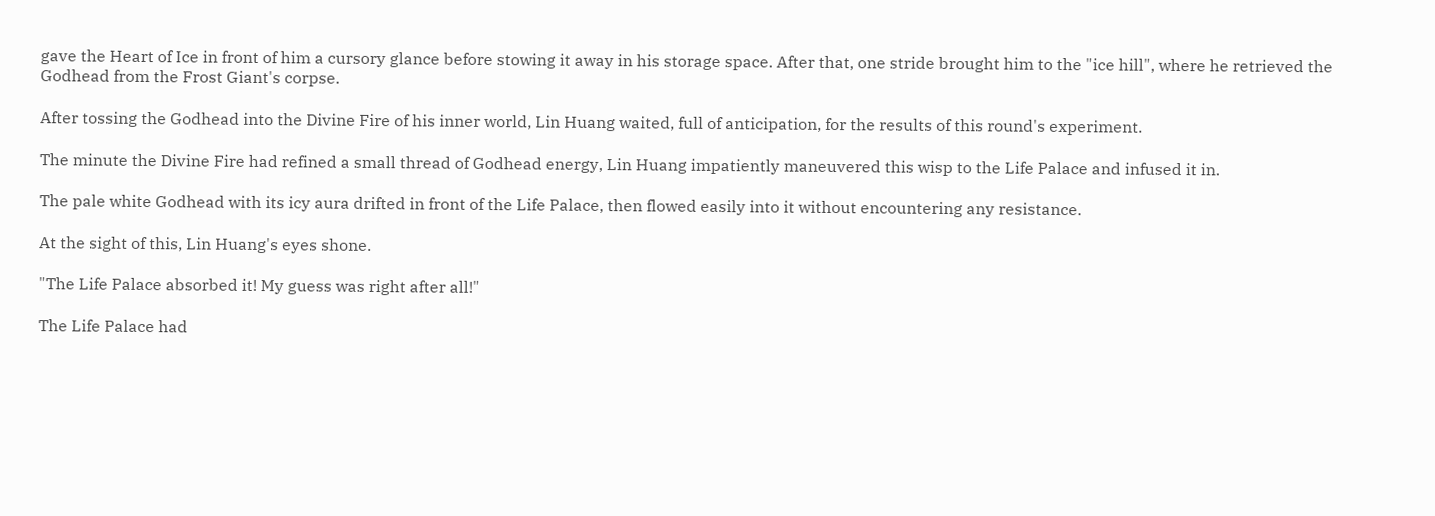gave the Heart of Ice in front of him a cursory glance before stowing it away in his storage space. After that, one stride brought him to the "ice hill", where he retrieved the Godhead from the Frost Giant's corpse.

After tossing the Godhead into the Divine Fire of his inner world, Lin Huang waited, full of anticipation, for the results of this round's experiment.

The minute the Divine Fire had refined a small thread of Godhead energy, Lin Huang impatiently maneuvered this wisp to the Life Palace and infused it in.

The pale white Godhead with its icy aura drifted in front of the Life Palace, then flowed easily into it without encountering any resistance.

At the sight of this, Lin Huang's eyes shone.

"The Life Palace absorbed it! My guess was right after all!"

The Life Palace had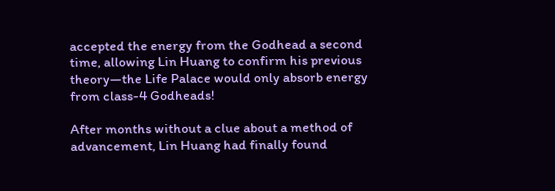accepted the energy from the Godhead a second time, allowing Lin Huang to confirm his previous theory—the Life Palace would only absorb energy from class-4 Godheads!

After months without a clue about a method of advancement, Lin Huang had finally found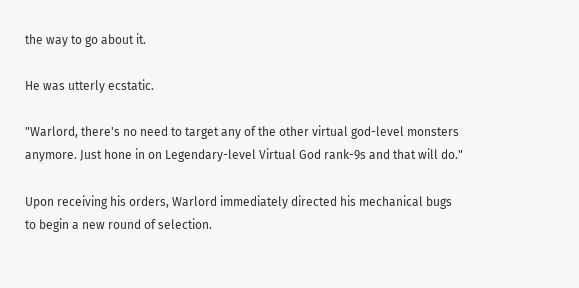the way to go about it.

He was utterly ecstatic.

"Warlord, there's no need to target any of the other virtual god-level monsters anymore. Just hone in on Legendary-level Virtual God rank-9s and that will do."

Upon receiving his orders, Warlord immediately directed his mechanical bugs to begin a new round of selection.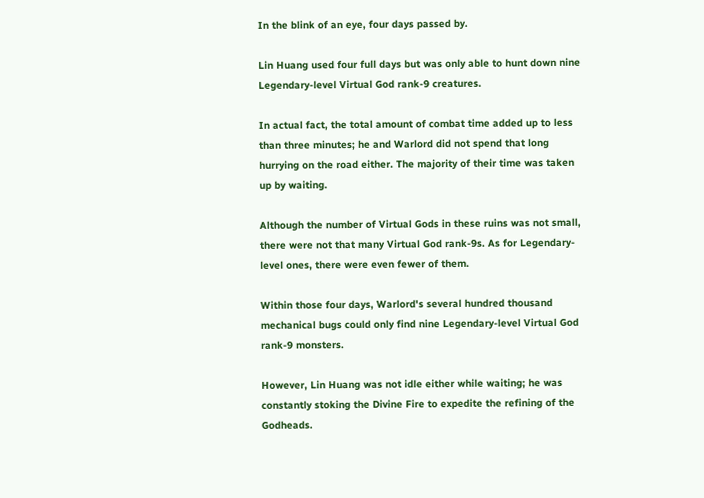In the blink of an eye, four days passed by.

Lin Huang used four full days but was only able to hunt down nine Legendary-level Virtual God rank-9 creatures.

In actual fact, the total amount of combat time added up to less than three minutes; he and Warlord did not spend that long hurrying on the road either. The majority of their time was taken up by waiting.

Although the number of Virtual Gods in these ruins was not small, there were not that many Virtual God rank-9s. As for Legendary-level ones, there were even fewer of them.

Within those four days, Warlord's several hundred thousand mechanical bugs could only find nine Legendary-level Virtual God rank-9 monsters.

However, Lin Huang was not idle either while waiting; he was constantly stoking the Divine Fire to expedite the refining of the Godheads.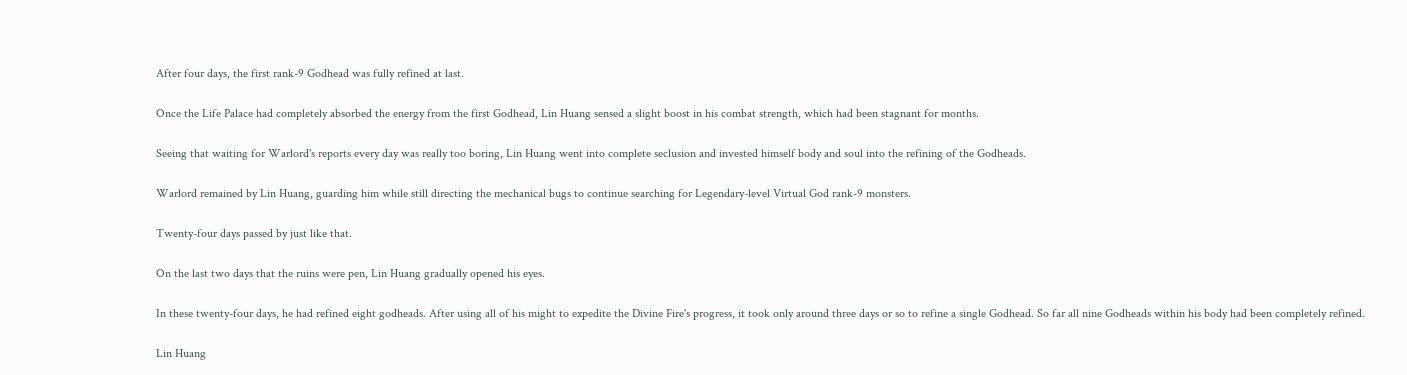After four days, the first rank-9 Godhead was fully refined at last.

Once the Life Palace had completely absorbed the energy from the first Godhead, Lin Huang sensed a slight boost in his combat strength, which had been stagnant for months.

Seeing that waiting for Warlord's reports every day was really too boring, Lin Huang went into complete seclusion and invested himself body and soul into the refining of the Godheads.

Warlord remained by Lin Huang, guarding him while still directing the mechanical bugs to continue searching for Legendary-level Virtual God rank-9 monsters.

Twenty-four days passed by just like that.

On the last two days that the ruins were pen, Lin Huang gradually opened his eyes.

In these twenty-four days, he had refined eight godheads. After using all of his might to expedite the Divine Fire's progress, it took only around three days or so to refine a single Godhead. So far all nine Godheads within his body had been completely refined.

Lin Huang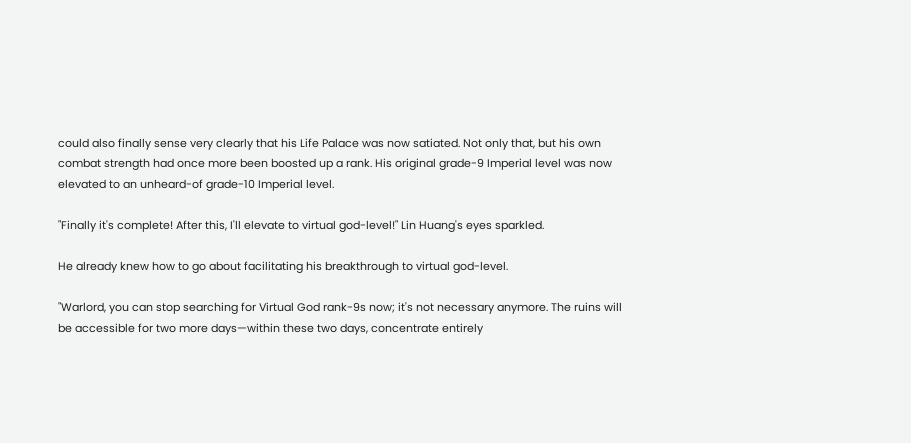could also finally sense very clearly that his Life Palace was now satiated. Not only that, but his own combat strength had once more been boosted up a rank. His original grade-9 Imperial level was now elevated to an unheard-of grade-10 Imperial level.

"Finally it's complete! After this, I'll elevate to virtual god-level!" Lin Huang's eyes sparkled.

He already knew how to go about facilitating his breakthrough to virtual god-level.

"Warlord, you can stop searching for Virtual God rank-9s now; it's not necessary anymore. The ruins will be accessible for two more days—within these two days, concentrate entirely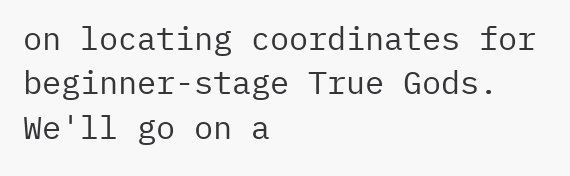on locating coordinates for beginner-stage True Gods. We'll go on a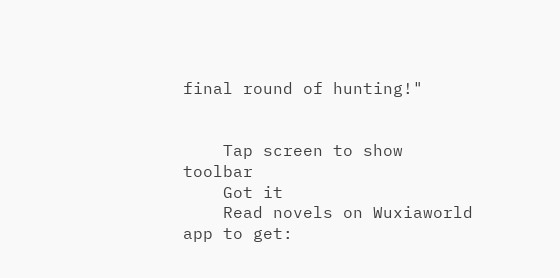final round of hunting!"


    Tap screen to show toolbar
    Got it
    Read novels on Wuxiaworld app to get: